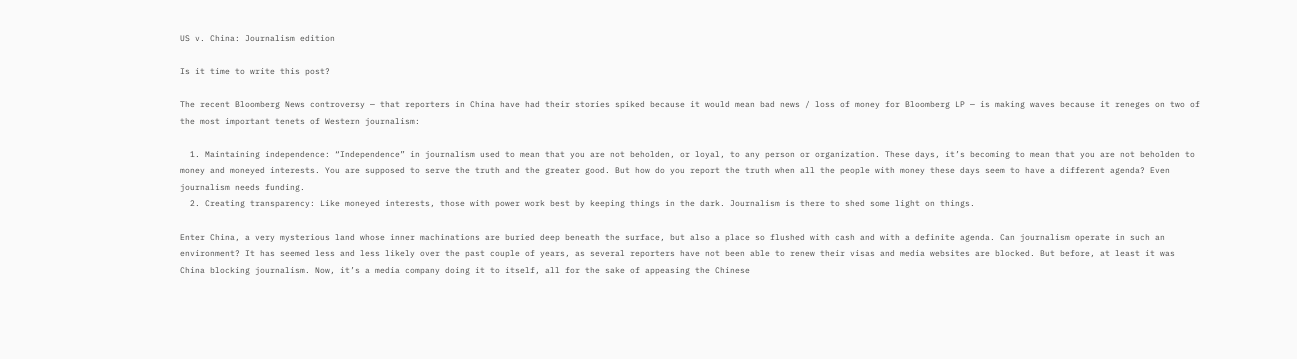US v. China: Journalism edition

Is it time to write this post?

The recent Bloomberg News controversy — that reporters in China have had their stories spiked because it would mean bad news / loss of money for Bloomberg LP — is making waves because it reneges on two of the most important tenets of Western journalism:

  1. Maintaining independence: “Independence” in journalism used to mean that you are not beholden, or loyal, to any person or organization. These days, it’s becoming to mean that you are not beholden to money and moneyed interests. You are supposed to serve the truth and the greater good. But how do you report the truth when all the people with money these days seem to have a different agenda? Even journalism needs funding.
  2. Creating transparency: Like moneyed interests, those with power work best by keeping things in the dark. Journalism is there to shed some light on things.

Enter China, a very mysterious land whose inner machinations are buried deep beneath the surface, but also a place so flushed with cash and with a definite agenda. Can journalism operate in such an environment? It has seemed less and less likely over the past couple of years, as several reporters have not been able to renew their visas and media websites are blocked. But before, at least it was China blocking journalism. Now, it’s a media company doing it to itself, all for the sake of appeasing the Chinese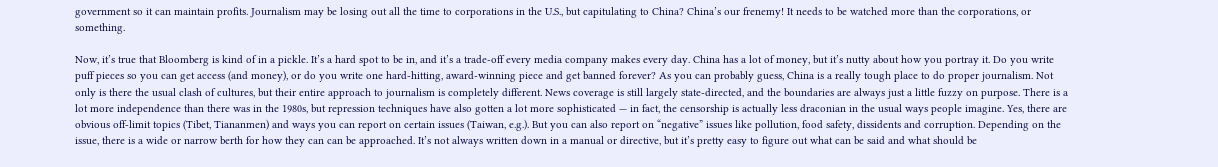government so it can maintain profits. Journalism may be losing out all the time to corporations in the U.S., but capitulating to China? China’s our frenemy! It needs to be watched more than the corporations, or something.

Now, it’s true that Bloomberg is kind of in a pickle. It’s a hard spot to be in, and it’s a trade-off every media company makes every day. China has a lot of money, but it’s nutty about how you portray it. Do you write puff pieces so you can get access (and money), or do you write one hard-hitting, award-winning piece and get banned forever? As you can probably guess, China is a really tough place to do proper journalism. Not only is there the usual clash of cultures, but their entire approach to journalism is completely different. News coverage is still largely state-directed, and the boundaries are always just a little fuzzy on purpose. There is a lot more independence than there was in the 1980s, but repression techniques have also gotten a lot more sophisticated — in fact, the censorship is actually less draconian in the usual ways people imagine. Yes, there are obvious off-limit topics (Tibet, Tiananmen) and ways you can report on certain issues (Taiwan, e.g.). But you can also report on “negative” issues like pollution, food safety, dissidents and corruption. Depending on the issue, there is a wide or narrow berth for how they can can be approached. It’s not always written down in a manual or directive, but it’s pretty easy to figure out what can be said and what should be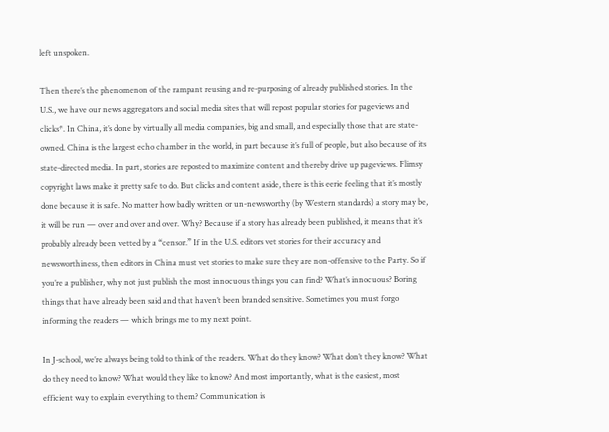left unspoken.

Then there’s the phenomenon of the rampant reusing and re-purposing of already published stories. In the U.S., we have our news aggregators and social media sites that will repost popular stories for pageviews and clicks*. In China, it’s done by virtually all media companies, big and small, and especially those that are state-owned. China is the largest echo chamber in the world, in part because it’s full of people, but also because of its state-directed media. In part, stories are reposted to maximize content and thereby drive up pageviews. Flimsy copyright laws make it pretty safe to do. But clicks and content aside, there is this eerie feeling that it’s mostly done because it is safe. No matter how badly written or un-newsworthy (by Western standards) a story may be, it will be run — over and over and over. Why? Because if a story has already been published, it means that it’s probably already been vetted by a “censor.” If in the U.S. editors vet stories for their accuracy and newsworthiness, then editors in China must vet stories to make sure they are non-offensive to the Party. So if you’re a publisher, why not just publish the most innocuous things you can find? What’s innocuous? Boring things that have already been said and that haven’t been branded sensitive. Sometimes you must forgo informing the readers — which brings me to my next point.

In J-school, we’re always being told to think of the readers. What do they know? What don’t they know? What do they need to know? What would they like to know? And most importantly, what is the easiest, most efficient way to explain everything to them? Communication is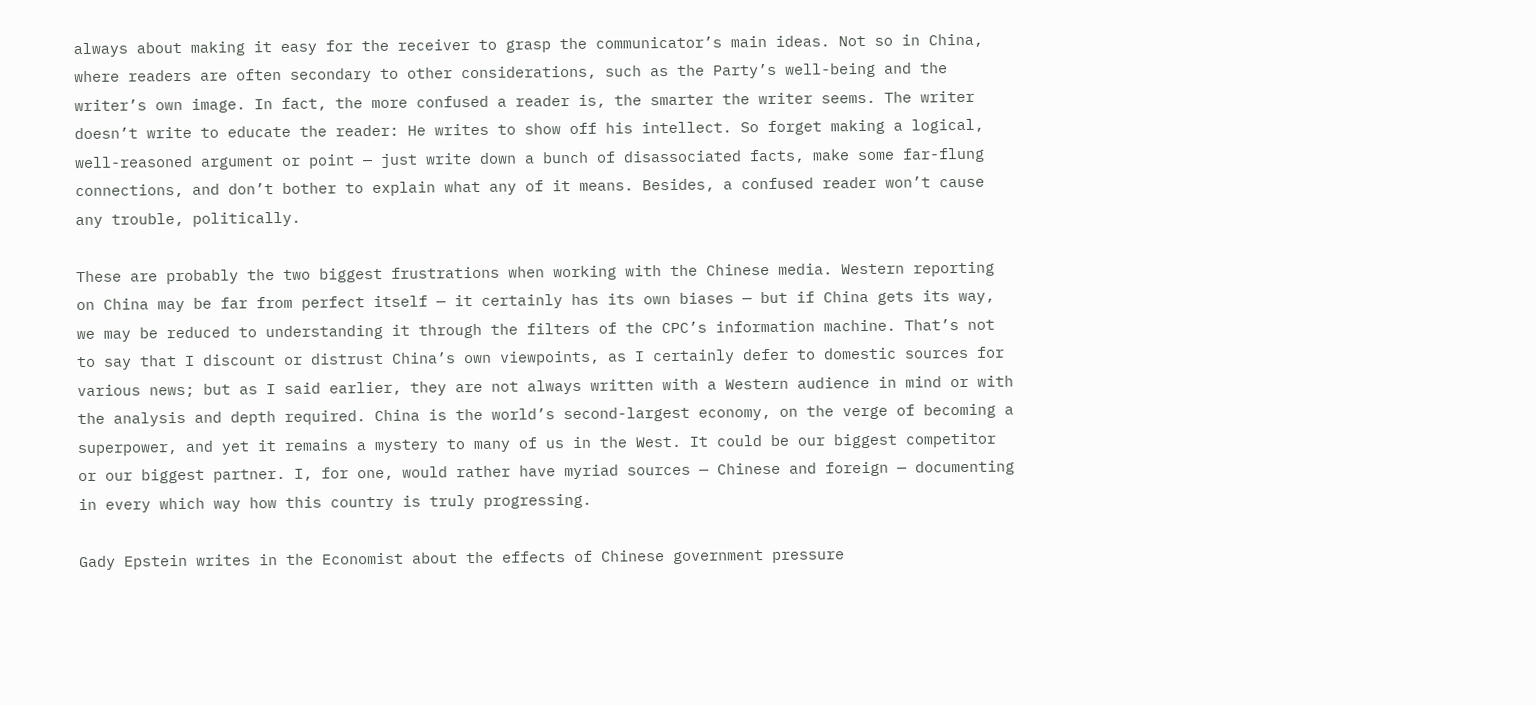always about making it easy for the receiver to grasp the communicator’s main ideas. Not so in China, where readers are often secondary to other considerations, such as the Party’s well-being and the writer’s own image. In fact, the more confused a reader is, the smarter the writer seems. The writer doesn’t write to educate the reader: He writes to show off his intellect. So forget making a logical, well-reasoned argument or point — just write down a bunch of disassociated facts, make some far-flung connections, and don’t bother to explain what any of it means. Besides, a confused reader won’t cause any trouble, politically.

These are probably the two biggest frustrations when working with the Chinese media. Western reporting on China may be far from perfect itself — it certainly has its own biases — but if China gets its way, we may be reduced to understanding it through the filters of the CPC’s information machine. That’s not to say that I discount or distrust China’s own viewpoints, as I certainly defer to domestic sources for various news; but as I said earlier, they are not always written with a Western audience in mind or with the analysis and depth required. China is the world’s second-largest economy, on the verge of becoming a superpower, and yet it remains a mystery to many of us in the West. It could be our biggest competitor or our biggest partner. I, for one, would rather have myriad sources — Chinese and foreign — documenting in every which way how this country is truly progressing.

Gady Epstein writes in the Economist about the effects of Chinese government pressure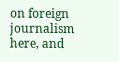on foreign journalism here, and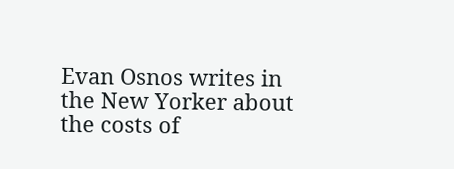Evan Osnos writes in the New Yorker about the costs of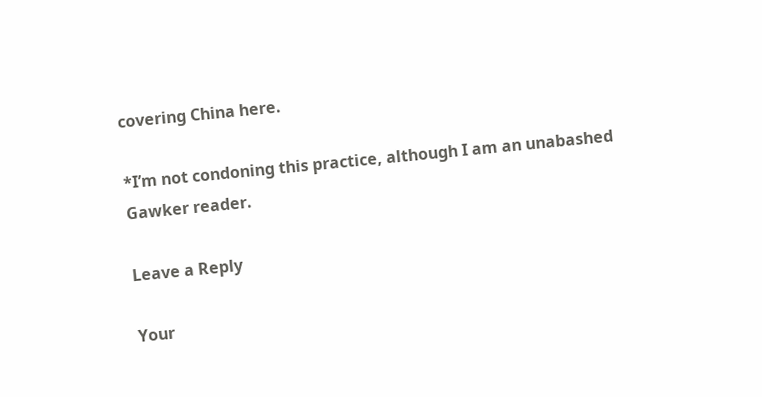covering China here.

*I’m not condoning this practice, although I am an unabashed Gawker reader.

Leave a Reply

Your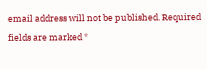email address will not be published. Required fields are marked *